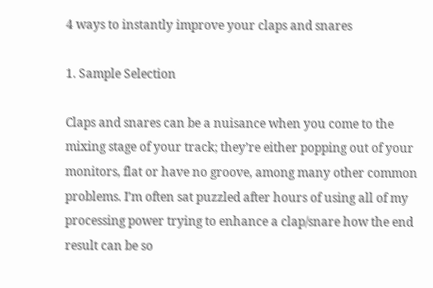4 ways to instantly improve your claps and snares

1. Sample Selection

Claps and snares can be a nuisance when you come to the mixing stage of your track; they’re either popping out of your monitors, flat or have no groove, among many other common problems. I’m often sat puzzled after hours of using all of my processing power trying to enhance a clap/snare how the end result can be so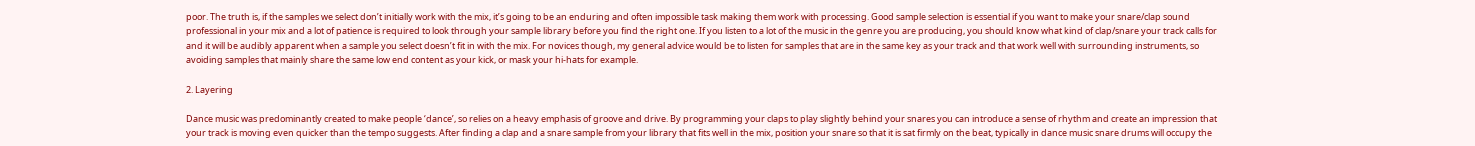poor. The truth is, if the samples we select don’t initially work with the mix, it’s going to be an enduring and often impossible task making them work with processing. Good sample selection is essential if you want to make your snare/clap sound professional in your mix and a lot of patience is required to look through your sample library before you find the right one. If you listen to a lot of the music in the genre you are producing, you should know what kind of clap/snare your track calls for and it will be audibly apparent when a sample you select doesn’t fit in with the mix. For novices though, my general advice would be to listen for samples that are in the same key as your track and that work well with surrounding instruments, so avoiding samples that mainly share the same low end content as your kick, or mask your hi-hats for example.

2. Layering

Dance music was predominantly created to make people ‘dance’, so relies on a heavy emphasis of groove and drive. By programming your claps to play slightly behind your snares you can introduce a sense of rhythm and create an impression that your track is moving even quicker than the tempo suggests. After finding a clap and a snare sample from your library that fits well in the mix, position your snare so that it is sat firmly on the beat, typically in dance music snare drums will occupy the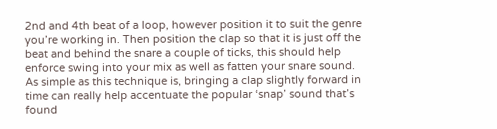2nd and 4th beat of a loop, however position it to suit the genre you’re working in. Then position the clap so that it is just off the beat and behind the snare a couple of ticks, this should help enforce swing into your mix as well as fatten your snare sound. As simple as this technique is, bringing a clap slightly forward in time can really help accentuate the popular ‘snap’ sound that’s found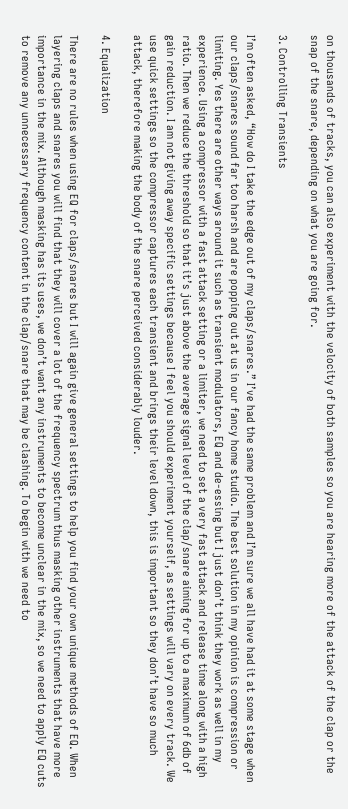on thousands of tracks, you can also experiment with the velocity of both samples so you are hearing more of the attack of the clap or the snap of the snare, depending on what you are going for.

3. Controlling Transients

I’m often asked, “How do I take the edge out of my claps/snares.” I’ve had the same problem and I’m sure we all have had it at some stage when our claps/snares sound far too harsh and are popping out at us in our fancy home studio. The best solution in my opinion is compression or limiting. Yes there are other ways around it such as transient modulators, EQ and de-essing but I just don’t think they work as well in my experience. Using a compressor with a fast attack setting or a limiter, we need to set a very fast attack and release time along with a high ratio. Then we reduce the threshold so that it’s just above the average signal level of the clap/snare aiming for up to a maximum of 6db of gain reduction. I am not giving away specific settings because I feel you should experiment yourself, as settings will vary on every track. We use quick settings so the compressor captures each transient and brings their level down, this is important so they don’t have so much attack, therefore making the body of the snare perceived considerably louder.

4. Equalization

There are no rules when using EQ for claps/snares but I will again give general settings to help you find your own unique methods of EQ. When layering claps and snares you will find that they will cover a lot of the frequency spectrum thus masking other instruments that have more importance in the mix. Although masking has its uses, we don’t want any instruments to become unclear in the mix, so we need to apply EQ cuts to remove any unnecessary frequency content in the clap/snare that may be clashing. To begin with we need to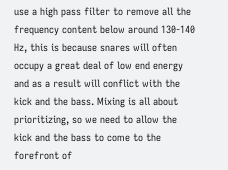use a high pass filter to remove all the frequency content below around 130-140 Hz, this is because snares will often occupy a great deal of low end energy and as a result will conflict with the kick and the bass. Mixing is all about prioritizing, so we need to allow the kick and the bass to come to the forefront of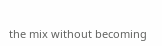the mix without becoming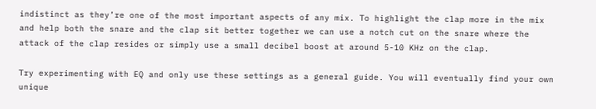indistinct as they’re one of the most important aspects of any mix. To highlight the clap more in the mix and help both the snare and the clap sit better together we can use a notch cut on the snare where the attack of the clap resides or simply use a small decibel boost at around 5-10 KHz on the clap.

Try experimenting with EQ and only use these settings as a general guide. You will eventually find your own unique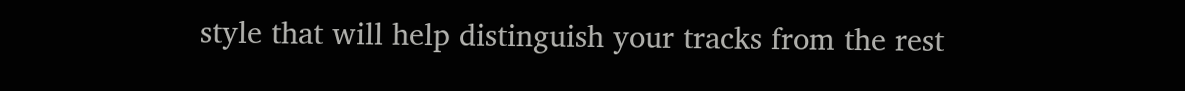style that will help distinguish your tracks from the rest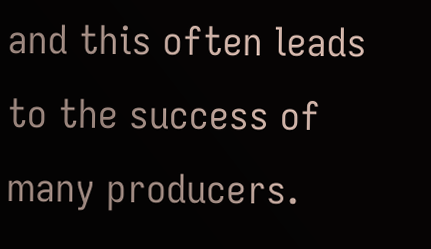and this often leads to the success of many producers.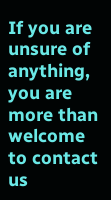If you are unsure of anything, you are more than welcome to contact us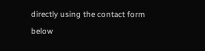directly using the contact form below